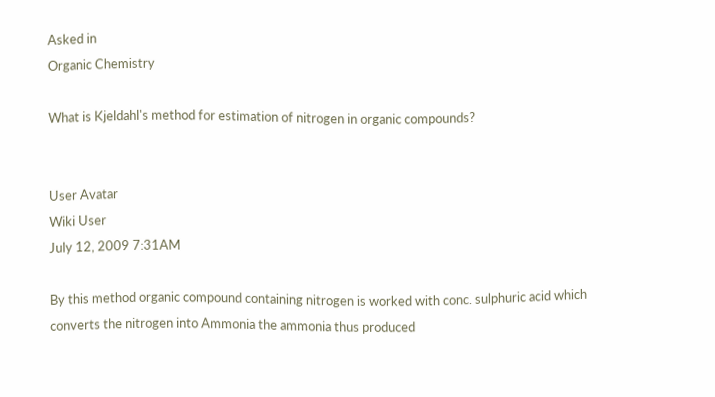Asked in
Organic Chemistry

What is Kjeldahl's method for estimation of nitrogen in organic compounds?


User Avatar
Wiki User
July 12, 2009 7:31AM

By this method organic compound containing nitrogen is worked with conc. sulphuric acid which converts the nitrogen into Ammonia the ammonia thus produced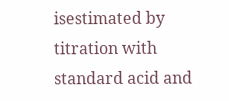isestimated by titration with standard acid and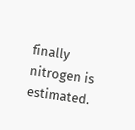finally nitrogen is estimated.